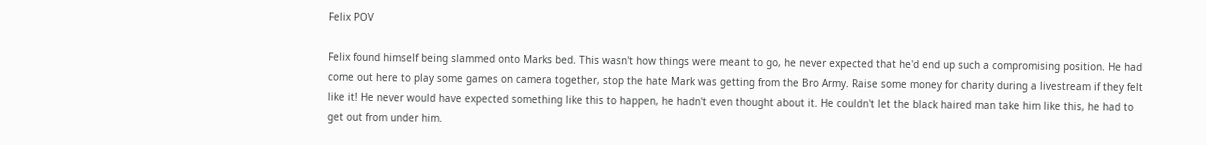Felix POV

Felix found himself being slammed onto Marks bed. This wasn't how things were meant to go, he never expected that he'd end up such a compromising position. He had come out here to play some games on camera together, stop the hate Mark was getting from the Bro Army. Raise some money for charity during a livestream if they felt like it! He never would have expected something like this to happen, he hadn't even thought about it. He couldn't let the black haired man take him like this, he had to get out from under him.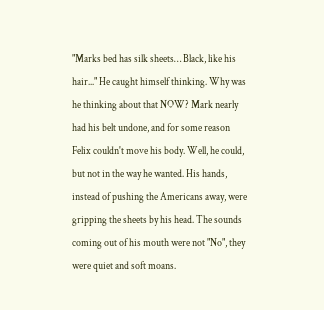"Marks bed has silk sheets… Black, like his hair..." He caught himself thinking. Why was he thinking about that NOW? Mark nearly had his belt undone, and for some reason Felix couldn't move his body. Well, he could, but not in the way he wanted. His hands, instead of pushing the Americans away, were gripping the sheets by his head. The sounds coming out of his mouth were not "No", they were quiet and soft moans.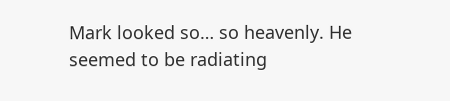Mark looked so… so heavenly. He seemed to be radiating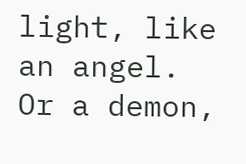light, like an angel. Or a demon,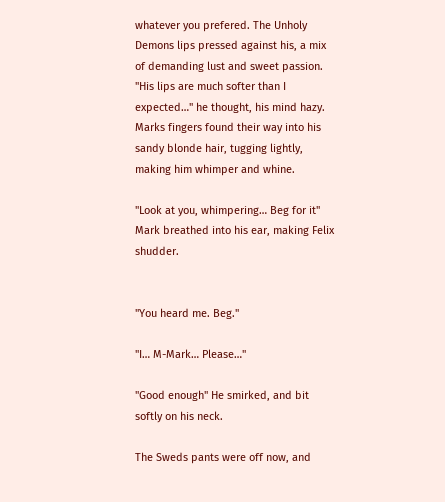whatever you prefered. The Unholy Demons lips pressed against his, a mix of demanding lust and sweet passion. "His lips are much softer than I expected…" he thought, his mind hazy. Marks fingers found their way into his sandy blonde hair, tugging lightly, making him whimper and whine.

"Look at you, whimpering… Beg for it" Mark breathed into his ear, making Felix shudder.


"You heard me. Beg."

"I… M-Mark… Please…"

"Good enough" He smirked, and bit softly on his neck.

The Sweds pants were off now, and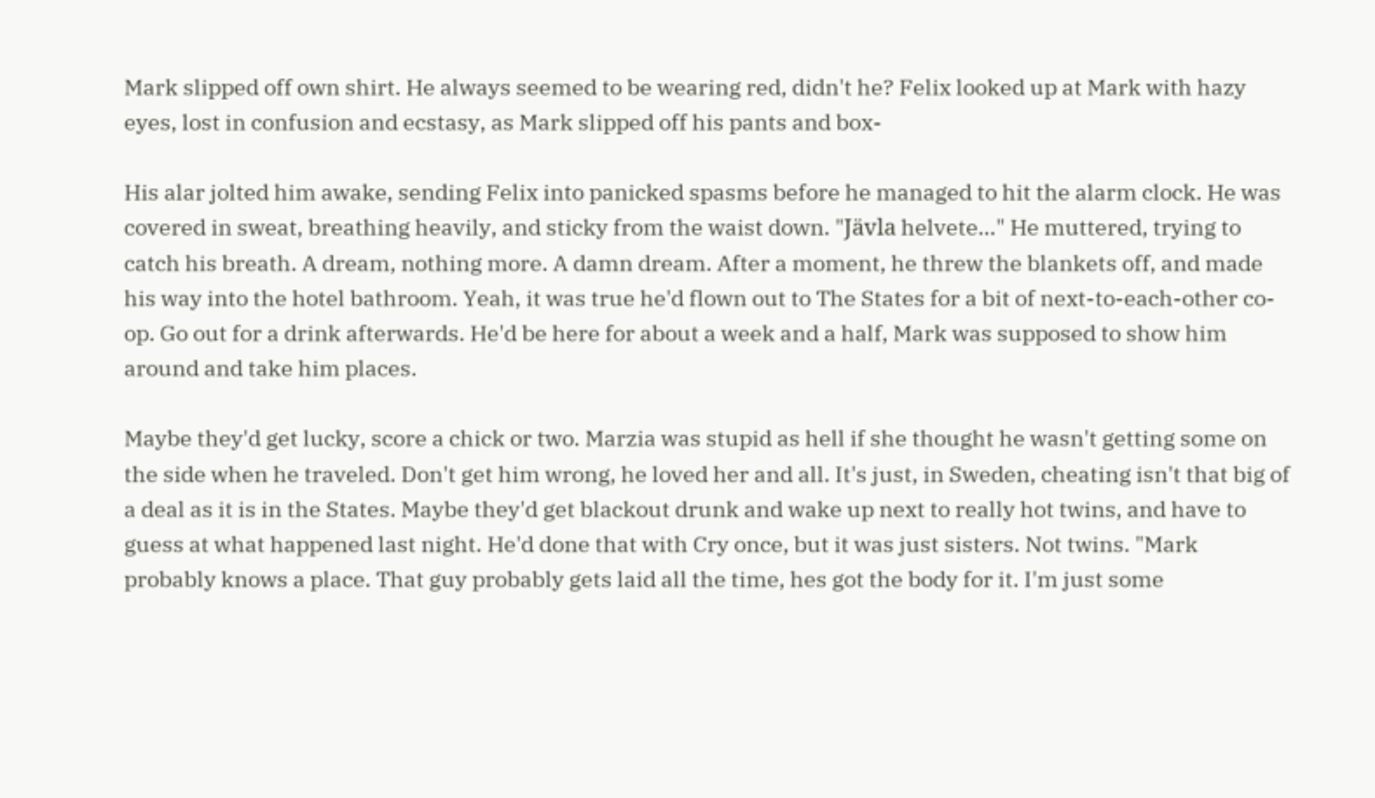Mark slipped off own shirt. He always seemed to be wearing red, didn't he? Felix looked up at Mark with hazy eyes, lost in confusion and ecstasy, as Mark slipped off his pants and box-

His alar jolted him awake, sending Felix into panicked spasms before he managed to hit the alarm clock. He was covered in sweat, breathing heavily, and sticky from the waist down. "Jävla helvete…" He muttered, trying to catch his breath. A dream, nothing more. A damn dream. After a moment, he threw the blankets off, and made his way into the hotel bathroom. Yeah, it was true he'd flown out to The States for a bit of next-to-each-other co-op. Go out for a drink afterwards. He'd be here for about a week and a half, Mark was supposed to show him around and take him places.

Maybe they'd get lucky, score a chick or two. Marzia was stupid as hell if she thought he wasn't getting some on the side when he traveled. Don't get him wrong, he loved her and all. It's just, in Sweden, cheating isn't that big of a deal as it is in the States. Maybe they'd get blackout drunk and wake up next to really hot twins, and have to guess at what happened last night. He'd done that with Cry once, but it was just sisters. Not twins. "Mark probably knows a place. That guy probably gets laid all the time, hes got the body for it. I'm just some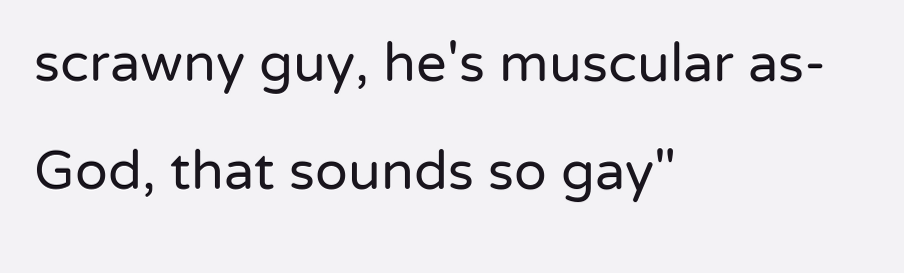scrawny guy, he's muscular as- God, that sounds so gay"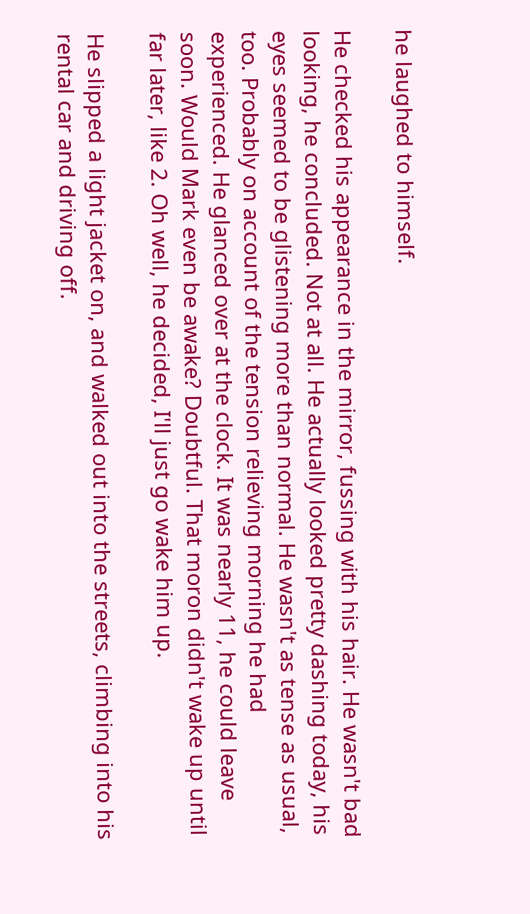he laughed to himself.

He checked his appearance in the mirror, fussing with his hair. He wasn't bad looking, he concluded. Not at all. He actually looked pretty dashing today, his eyes seemed to be glistening more than normal. He wasn't as tense as usual, too. Probably on account of the tension relieving morning he had experienced. He glanced over at the clock. It was nearly 11, he could leave soon. Would Mark even be awake? Doubtful. That moron didn't wake up until far later, like 2. Oh well, he decided, I'll just go wake him up.

He slipped a light jacket on, and walked out into the streets, climbing into his rental car and driving off.